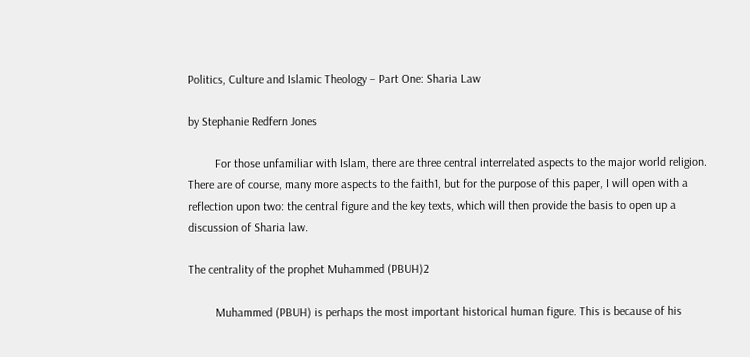Politics, Culture and Islamic Theology – Part One: Sharia Law

by Stephanie Redfern Jones

         For those unfamiliar with Islam, there are three central interrelated aspects to the major world religion. There are of course, many more aspects to the faith1, but for the purpose of this paper, I will open with a reflection upon two: the central figure and the key texts, which will then provide the basis to open up a discussion of Sharia law.

The centrality of the prophet Muhammed (PBUH)2

         Muhammed (PBUH) is perhaps the most important historical human figure. This is because of his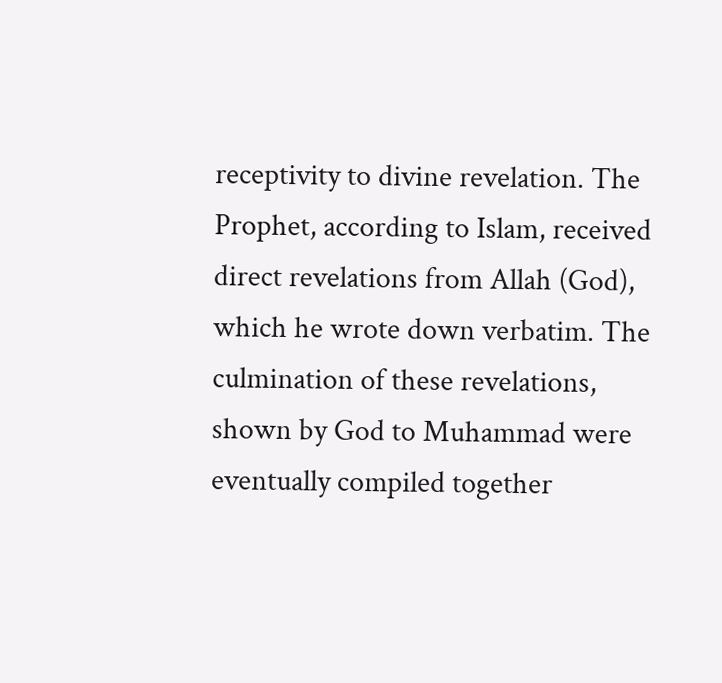receptivity to divine revelation. The Prophet, according to Islam, received direct revelations from Allah (God), which he wrote down verbatim. The culmination of these revelations, shown by God to Muhammad were eventually compiled together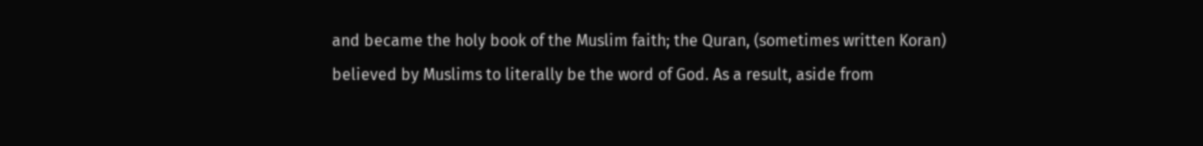and became the holy book of the Muslim faith; the Quran, (sometimes written Koran) believed by Muslims to literally be the word of God. As a result, aside from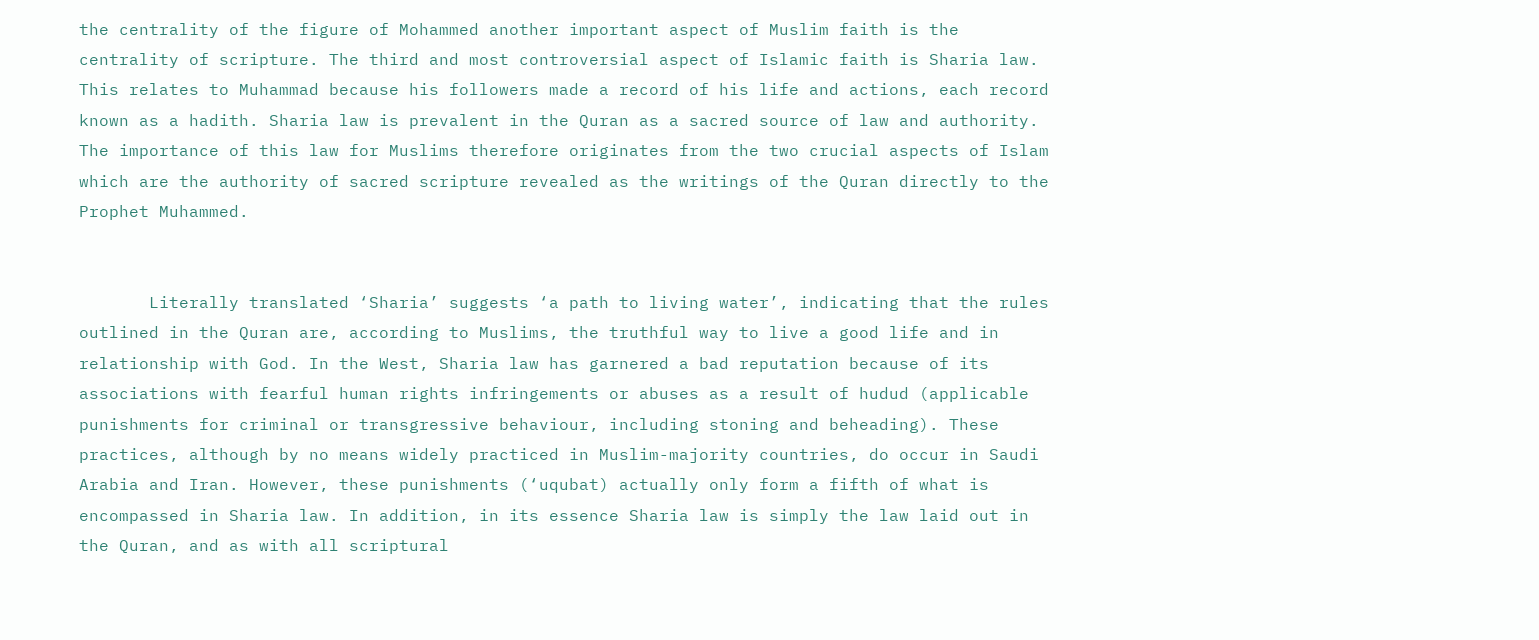the centrality of the figure of Mohammed another important aspect of Muslim faith is the centrality of scripture. The third and most controversial aspect of Islamic faith is Sharia law. This relates to Muhammad because his followers made a record of his life and actions, each record known as a hadith. Sharia law is prevalent in the Quran as a sacred source of law and authority. The importance of this law for Muslims therefore originates from the two crucial aspects of Islam which are the authority of sacred scripture revealed as the writings of the Quran directly to the Prophet Muhammed.


       Literally translated ‘Sharia’ suggests ‘a path to living water’, indicating that the rules outlined in the Quran are, according to Muslims, the truthful way to live a good life and in relationship with God. In the West, Sharia law has garnered a bad reputation because of its associations with fearful human rights infringements or abuses as a result of hudud (applicable punishments for criminal or transgressive behaviour, including stoning and beheading). These practices, although by no means widely practiced in Muslim-majority countries, do occur in Saudi Arabia and Iran. However, these punishments (‘uqubat) actually only form a fifth of what is encompassed in Sharia law. In addition, in its essence Sharia law is simply the law laid out in the Quran, and as with all scriptural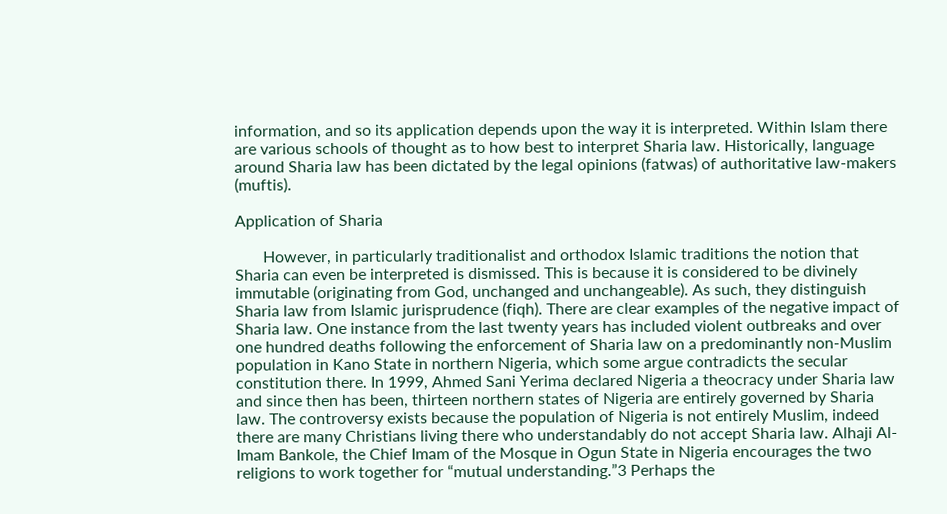information, and so its application depends upon the way it is interpreted. Within Islam there are various schools of thought as to how best to interpret Sharia law. Historically, language around Sharia law has been dictated by the legal opinions (fatwas) of authoritative law-makers (muftis).

Application of Sharia

       However, in particularly traditionalist and orthodox Islamic traditions the notion that Sharia can even be interpreted is dismissed. This is because it is considered to be divinely immutable (originating from God, unchanged and unchangeable). As such, they distinguish Sharia law from Islamic jurisprudence (fiqh). There are clear examples of the negative impact of Sharia law. One instance from the last twenty years has included violent outbreaks and over one hundred deaths following the enforcement of Sharia law on a predominantly non-Muslim population in Kano State in northern Nigeria, which some argue contradicts the secular constitution there. In 1999, Ahmed Sani Yerima declared Nigeria a theocracy under Sharia law and since then has been, thirteen northern states of Nigeria are entirely governed by Sharia law. The controversy exists because the population of Nigeria is not entirely Muslim, indeed there are many Christians living there who understandably do not accept Sharia law. Alhaji Al-Imam Bankole, the Chief Imam of the Mosque in Ogun State in Nigeria encourages the two religions to work together for “mutual understanding.”3 Perhaps the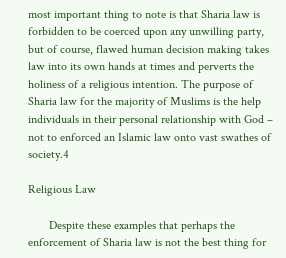most important thing to note is that Sharia law is forbidden to be coerced upon any unwilling party, but of course, flawed human decision making takes law into its own hands at times and perverts the holiness of a religious intention. The purpose of Sharia law for the majority of Muslims is the help individuals in their personal relationship with God – not to enforced an Islamic law onto vast swathes of society.4

Religious Law

       Despite these examples that perhaps the enforcement of Sharia law is not the best thing for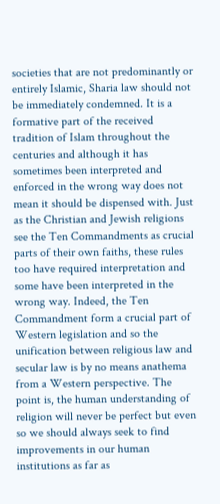societies that are not predominantly or entirely Islamic, Sharia law should not be immediately condemned. It is a formative part of the received tradition of Islam throughout the centuries and although it has sometimes been interpreted and enforced in the wrong way does not mean it should be dispensed with. Just as the Christian and Jewish religions see the Ten Commandments as crucial parts of their own faiths, these rules too have required interpretation and some have been interpreted in the wrong way. Indeed, the Ten Commandment form a crucial part of Western legislation and so the unification between religious law and secular law is by no means anathema from a Western perspective. The point is, the human understanding of religion will never be perfect but even so we should always seek to find improvements in our human institutions as far as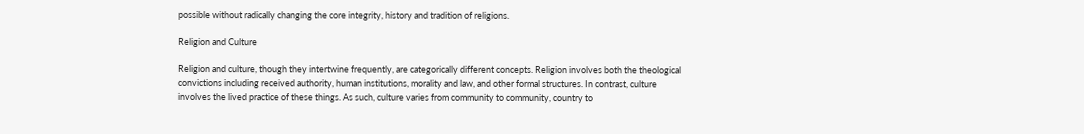possible without radically changing the core integrity, history and tradition of religions.

Religion and Culture

Religion and culture, though they intertwine frequently, are categorically different concepts. Religion involves both the theological convictions including received authority, human institutions, morality and law, and other formal structures. In contrast, culture involves the lived practice of these things. As such, culture varies from community to community, country to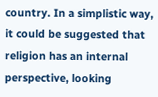country. In a simplistic way, it could be suggested that religion has an internal perspective, looking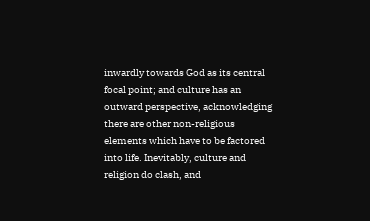inwardly towards God as its central focal point; and culture has an outward perspective, acknowledging there are other non-religious elements which have to be factored into life. Inevitably, culture and religion do clash, and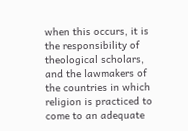when this occurs, it is the responsibility of theological scholars, and the lawmakers of the countries in which religion is practiced to come to an adequate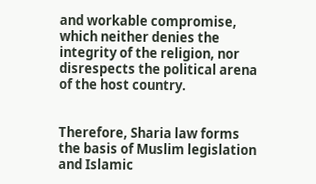and workable compromise, which neither denies the integrity of the religion, nor disrespects the political arena of the host country.


Therefore, Sharia law forms the basis of Muslim legislation and Islamic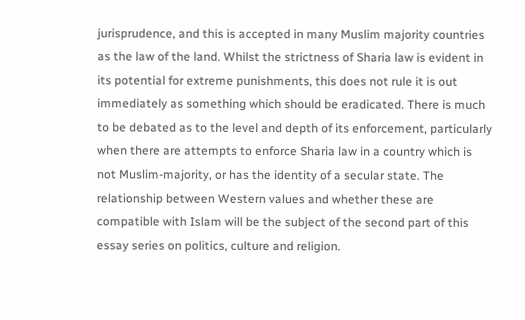jurisprudence, and this is accepted in many Muslim majority countries as the law of the land. Whilst the strictness of Sharia law is evident in its potential for extreme punishments, this does not rule it is out immediately as something which should be eradicated. There is much to be debated as to the level and depth of its enforcement, particularly when there are attempts to enforce Sharia law in a country which is not Muslim-majority, or has the identity of a secular state. The relationship between Western values and whether these are compatible with Islam will be the subject of the second part of this essay series on politics, culture and religion.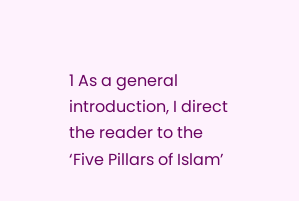1 As a general introduction, I direct the reader to the ‘Five Pillars of Islam’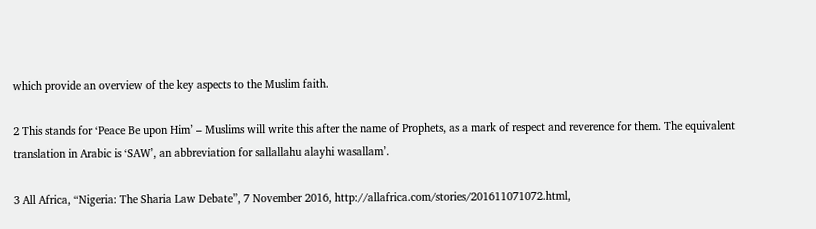which provide an overview of the key aspects to the Muslim faith.

2 This stands for ‘Peace Be upon Him’ – Muslims will write this after the name of Prophets, as a mark of respect and reverence for them. The equivalent translation in Arabic is ‘SAW’, an abbreviation for sallallahu alayhi wasallam’.

3 All Africa, “Nigeria: The Sharia Law Debate”, 7 November 2016, http://allafrica.com/stories/201611071072.html,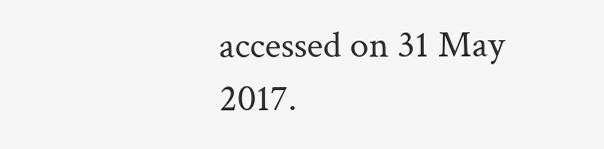accessed on 31 May 2017.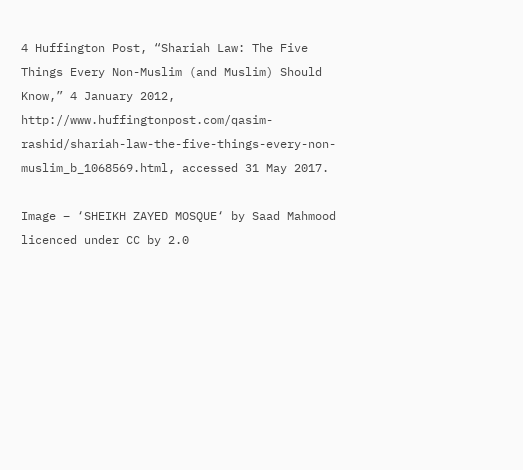4 Huffington Post, “Shariah Law: The Five Things Every Non-Muslim (and Muslim) Should Know,” 4 January 2012, http://www.huffingtonpost.com/qasim-rashid/shariah-law-the-five-things-every-non-muslim_b_1068569.html, accessed 31 May 2017.

Image – ‘SHEIKH ZAYED MOSQUE‘ by Saad Mahmood licenced under CC by 2.0